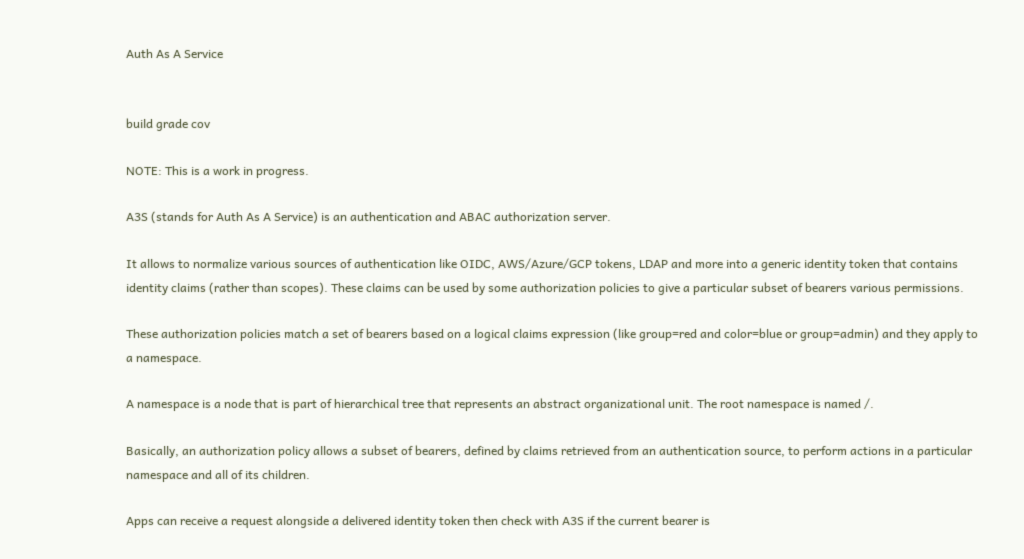Auth As A Service


build grade cov

NOTE: This is a work in progress.

A3S (stands for Auth As A Service) is an authentication and ABAC authorization server.

It allows to normalize various sources of authentication like OIDC, AWS/Azure/GCP tokens, LDAP and more into a generic identity token that contains identity claims (rather than scopes). These claims can be used by some authorization policies to give a particular subset of bearers various permissions.

These authorization policies match a set of bearers based on a logical claims expression (like group=red and color=blue or group=admin) and they apply to a namespace.

A namespace is a node that is part of hierarchical tree that represents an abstract organizational unit. The root namespace is named /.

Basically, an authorization policy allows a subset of bearers, defined by claims retrieved from an authentication source, to perform actions in a particular namespace and all of its children.

Apps can receive a request alongside a delivered identity token then check with A3S if the current bearer is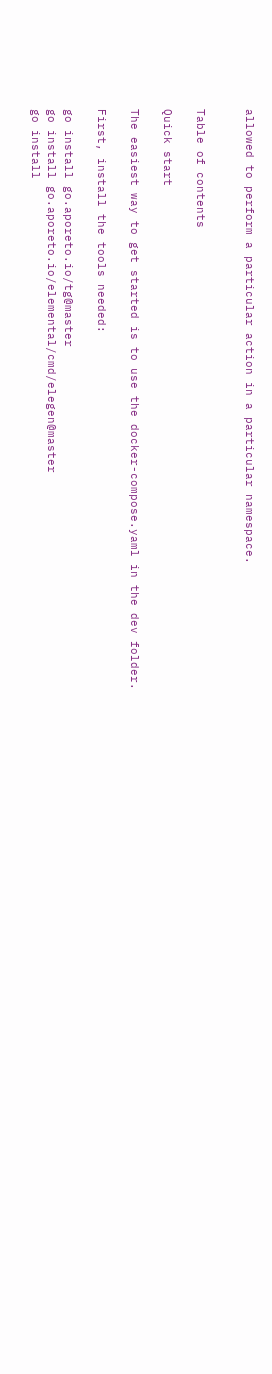allowed to perform a particular action in a particular namespace.


Table of contents

Quick start

The easiest way to get started is to use the docker-compose.yaml in the dev folder.

First, install the tools needed:

go install go.aporeto.io/tg@master
go install go.aporeto.io/elemental/cmd/elegen@master
go install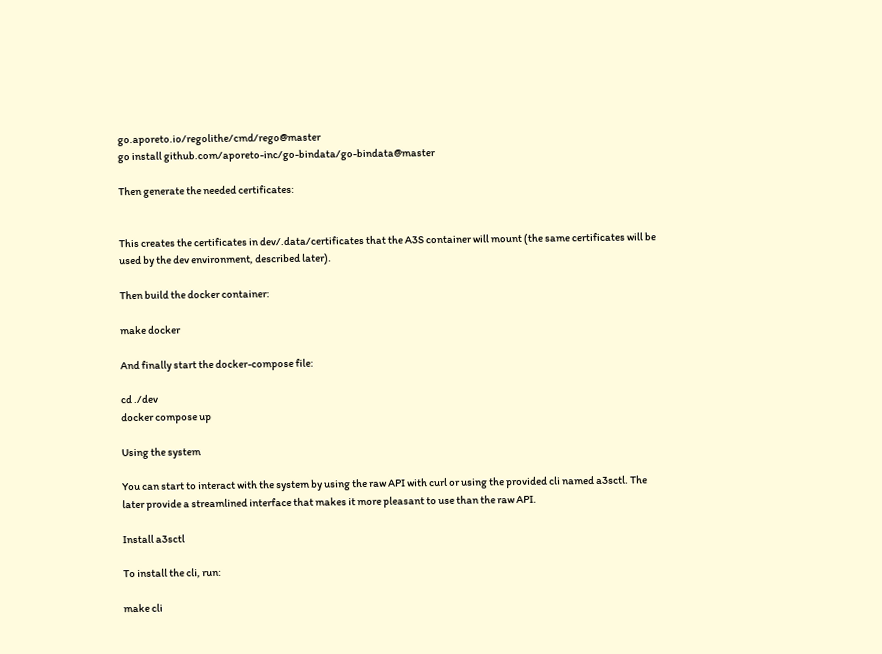go.aporeto.io/regolithe/cmd/rego@master
go install github.com/aporeto-inc/go-bindata/go-bindata@master

Then generate the needed certificates:


This creates the certificates in dev/.data/certificates that the A3S container will mount (the same certificates will be used by the dev environment, described later).

Then build the docker container:

make docker

And finally start the docker-compose file:

cd ./dev
docker compose up

Using the system

You can start to interact with the system by using the raw API with curl or using the provided cli named a3sctl. The later provide a streamlined interface that makes it more pleasant to use than the raw API.

Install a3sctl

To install the cli, run:

make cli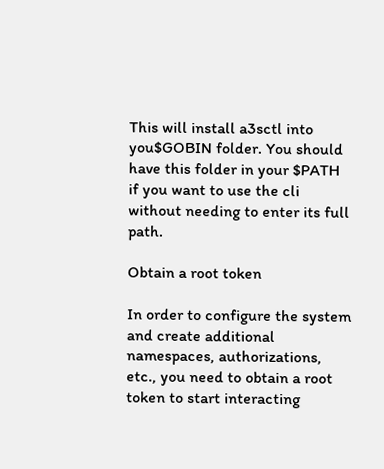This will install a3sctl into you$GOBIN folder. You should have this folder in your $PATH if you want to use the cli without needing to enter its full path.

Obtain a root token

In order to configure the system and create additional namespaces, authorizations, etc., you need to obtain a root token to start interacting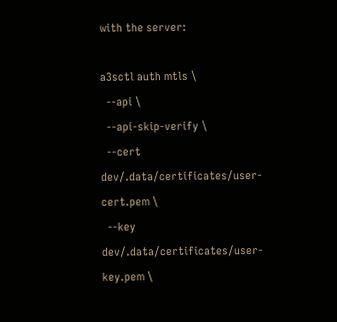with the server:

a3sctl auth mtls \
  --api \
  --api-skip-verify \
  --cert dev/.data/certificates/user-cert.pem \
  --key dev/.data/certificates/user-key.pem \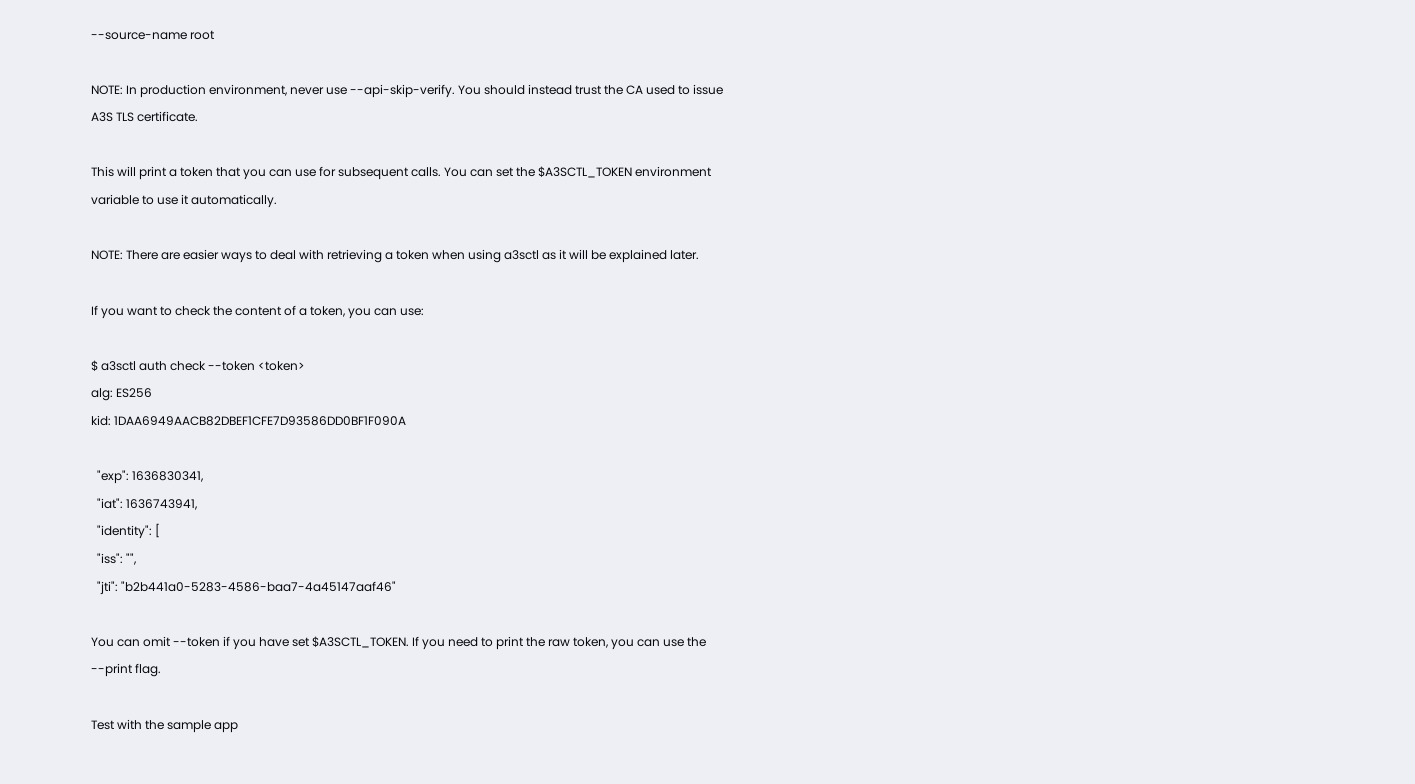--source-name root

NOTE: In production environment, never use --api-skip-verify. You should instead trust the CA used to issue A3S TLS certificate.

This will print a token that you can use for subsequent calls. You can set the $A3SCTL_TOKEN environment variable to use it automatically.

NOTE: There are easier ways to deal with retrieving a token when using a3sctl as it will be explained later.

If you want to check the content of a token, you can use:

$ a3sctl auth check --token <token>
alg: ES256
kid: 1DAA6949AACB82DBEF1CFE7D93586DD0BF1F090A

  "exp": 1636830341,
  "iat": 1636743941,
  "identity": [
  "iss": "",
  "jti": "b2b441a0-5283-4586-baa7-4a45147aaf46"

You can omit --token if you have set $A3SCTL_TOKEN. If you need to print the raw token, you can use the --print flag.

Test with the sample app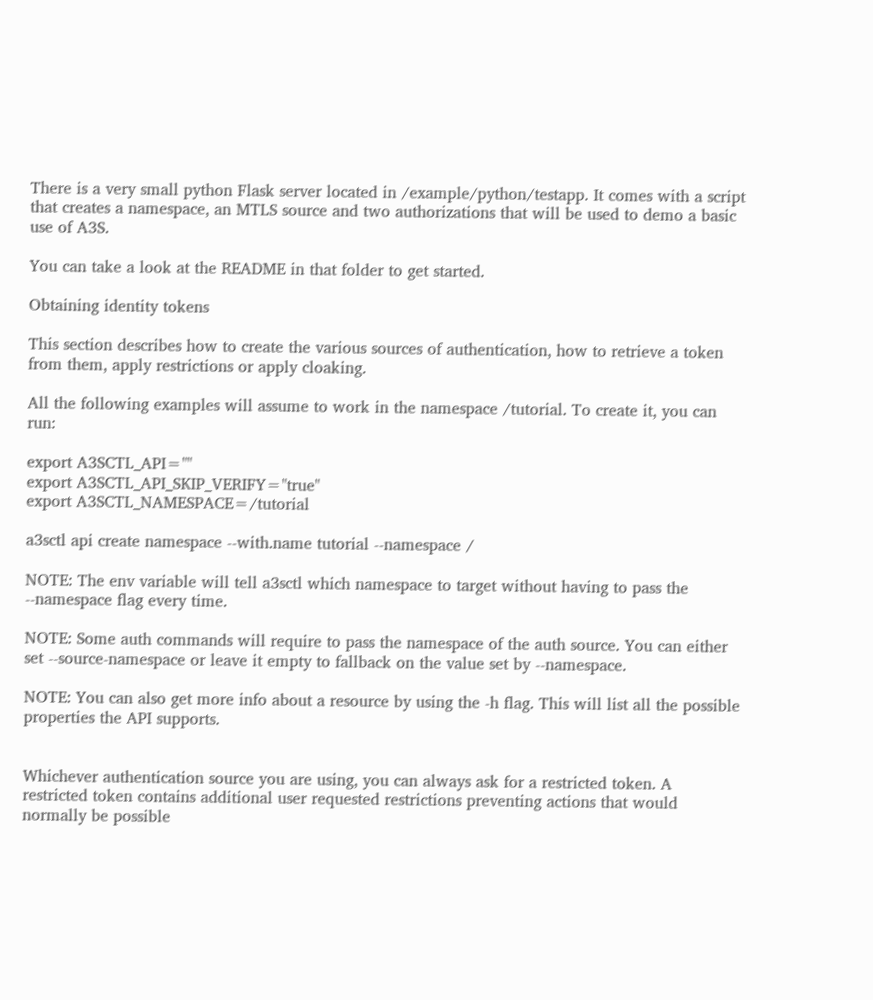There is a very small python Flask server located in /example/python/testapp. It comes with a script that creates a namespace, an MTLS source and two authorizations that will be used to demo a basic use of A3S.

You can take a look at the README in that folder to get started.

Obtaining identity tokens

This section describes how to create the various sources of authentication, how to retrieve a token from them, apply restrictions or apply cloaking.

All the following examples will assume to work in the namespace /tutorial. To create it, you can run:

export A3SCTL_API=""
export A3SCTL_API_SKIP_VERIFY="true"
export A3SCTL_NAMESPACE=/tutorial

a3sctl api create namespace --with.name tutorial --namespace /

NOTE: The env variable will tell a3sctl which namespace to target without having to pass the --namespace flag every time.

NOTE: Some auth commands will require to pass the namespace of the auth source. You can either set --source-namespace or leave it empty to fallback on the value set by --namespace.

NOTE: You can also get more info about a resource by using the -h flag. This will list all the possible properties the API supports.


Whichever authentication source you are using, you can always ask for a restricted token. A restricted token contains additional user requested restrictions preventing actions that would normally be possible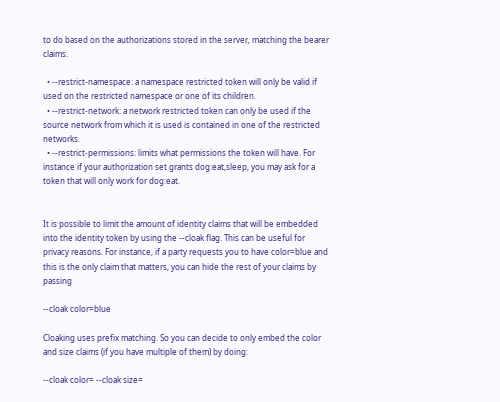to do based on the authorizations stored in the server, matching the bearer claims.

  • --restrict-namespace: a namespace restricted token will only be valid if used on the restricted namespace or one of its children.
  • --restrict-network: a network restricted token can only be used if the source network from which it is used is contained in one of the restricted networks.
  • --restrict-permissions: limits what permissions the token will have. For instance if your authorization set grants dog:eat,sleep, you may ask for a token that will only work for dog:eat.


It is possible to limit the amount of identity claims that will be embedded into the identity token by using the --cloak flag. This can be useful for privacy reasons. For instance, if a party requests you to have color=blue and this is the only claim that matters, you can hide the rest of your claims by passing

--cloak color=blue

Cloaking uses prefix matching. So you can decide to only embed the color and size claims (if you have multiple of them) by doing:

--cloak color= --cloak size=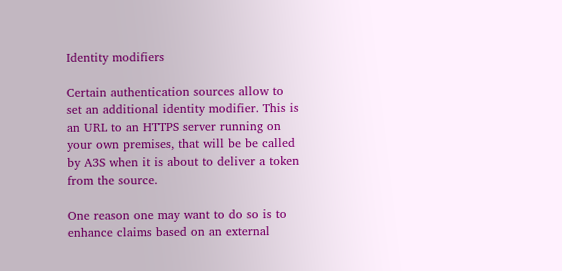Identity modifiers

Certain authentication sources allow to set an additional identity modifier. This is an URL to an HTTPS server running on your own premises, that will be be called by A3S when it is about to deliver a token from the source.

One reason one may want to do so is to enhance claims based on an external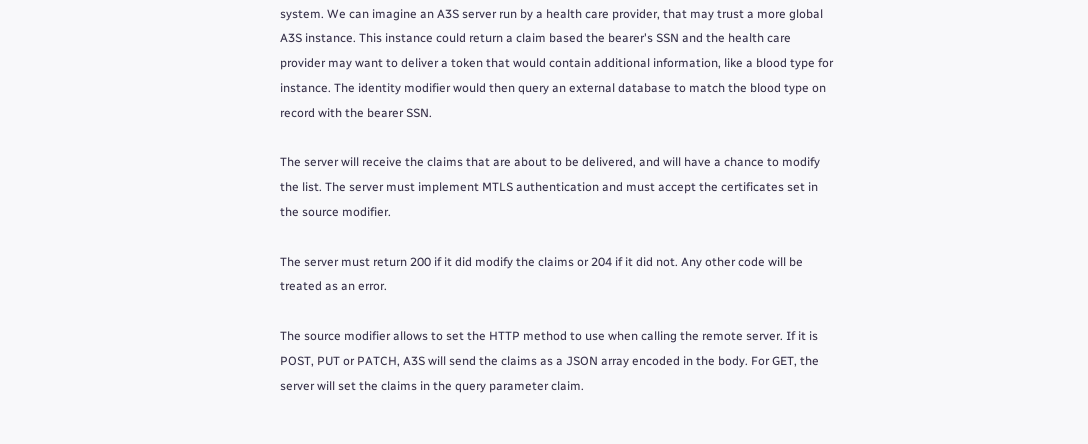system. We can imagine an A3S server run by a health care provider, that may trust a more global A3S instance. This instance could return a claim based the bearer's SSN and the health care provider may want to deliver a token that would contain additional information, like a blood type for instance. The identity modifier would then query an external database to match the blood type on record with the bearer SSN.

The server will receive the claims that are about to be delivered, and will have a chance to modify the list. The server must implement MTLS authentication and must accept the certificates set in the source modifier.

The server must return 200 if it did modify the claims or 204 if it did not. Any other code will be treated as an error.

The source modifier allows to set the HTTP method to use when calling the remote server. If it is POST, PUT or PATCH, A3S will send the claims as a JSON array encoded in the body. For GET, the server will set the claims in the query parameter claim.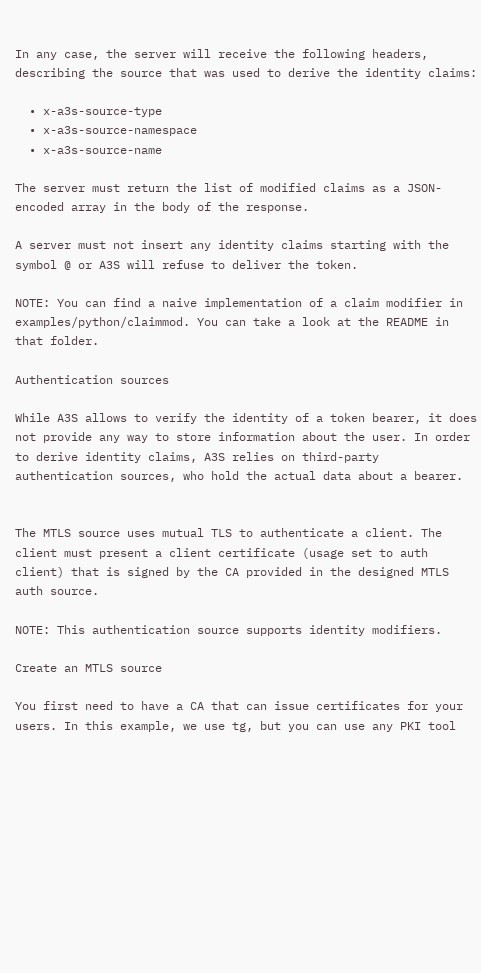In any case, the server will receive the following headers, describing the source that was used to derive the identity claims:

  • x-a3s-source-type
  • x-a3s-source-namespace
  • x-a3s-source-name

The server must return the list of modified claims as a JSON-encoded array in the body of the response.

A server must not insert any identity claims starting with the symbol @ or A3S will refuse to deliver the token.

NOTE: You can find a naive implementation of a claim modifier in examples/python/claimmod. You can take a look at the README in that folder.

Authentication sources

While A3S allows to verify the identity of a token bearer, it does not provide any way to store information about the user. In order to derive identity claims, A3S relies on third-party authentication sources, who hold the actual data about a bearer.


The MTLS source uses mutual TLS to authenticate a client. The client must present a client certificate (usage set to auth client) that is signed by the CA provided in the designed MTLS auth source.

NOTE: This authentication source supports identity modifiers.

Create an MTLS source

You first need to have a CA that can issue certificates for your users. In this example, we use tg, but you can use any PKI tool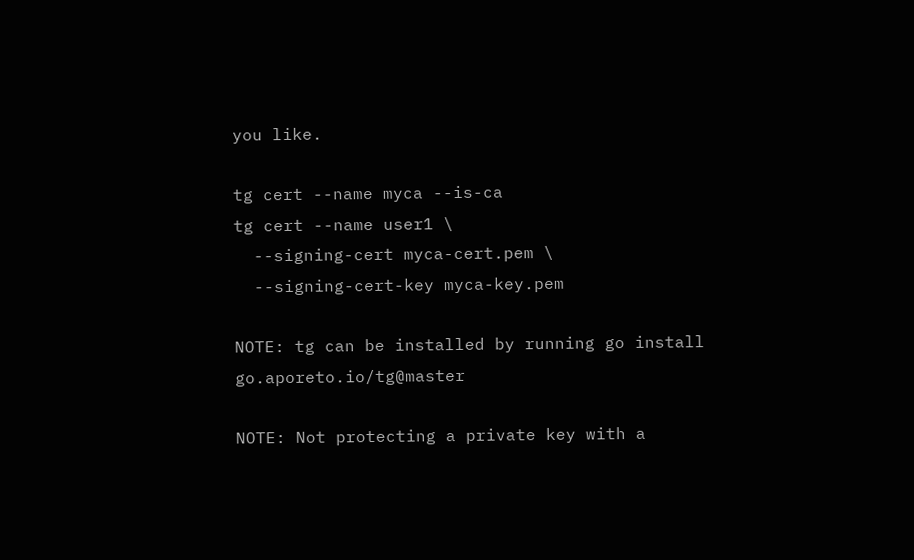you like.

tg cert --name myca --is-ca
tg cert --name user1 \
  --signing-cert myca-cert.pem \
  --signing-cert-key myca-key.pem

NOTE: tg can be installed by running go install go.aporeto.io/tg@master

NOTE: Not protecting a private key with a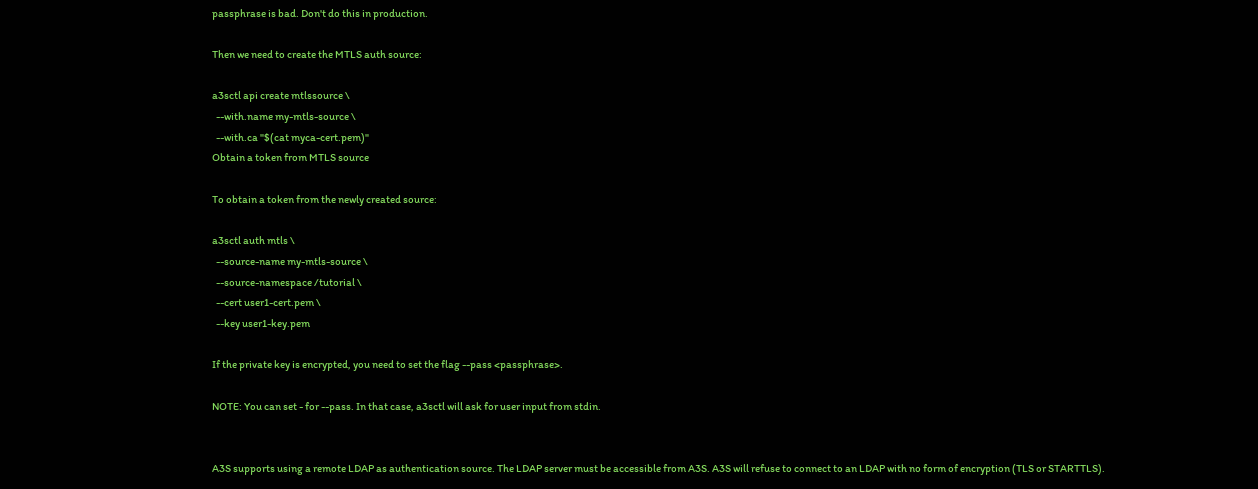passphrase is bad. Don't do this in production.

Then we need to create the MTLS auth source:

a3sctl api create mtlssource \
  --with.name my-mtls-source \
  --with.ca "$(cat myca-cert.pem)"
Obtain a token from MTLS source

To obtain a token from the newly created source:

a3sctl auth mtls \
  --source-name my-mtls-source \
  --source-namespace /tutorial \
  --cert user1-cert.pem \
  --key user1-key.pem

If the private key is encrypted, you need to set the flag --pass <passphrase>.

NOTE: You can set - for --pass. In that case, a3sctl will ask for user input from stdin.


A3S supports using a remote LDAP as authentication source. The LDAP server must be accessible from A3S. A3S will refuse to connect to an LDAP with no form of encryption (TLS or STARTTLS).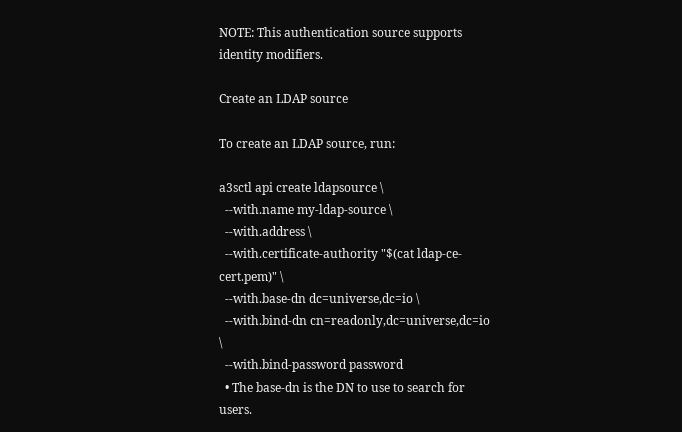NOTE: This authentication source supports identity modifiers.

Create an LDAP source

To create an LDAP source, run:

a3sctl api create ldapsource \
  --with.name my-ldap-source \
  --with.address \
  --with.certificate-authority "$(cat ldap-ce-cert.pem)" \
  --with.base-dn dc=universe,dc=io \
  --with.bind-dn cn=readonly,dc=universe,dc=io \
  --with.bind-password password
  • The base-dn is the DN to use to search for users.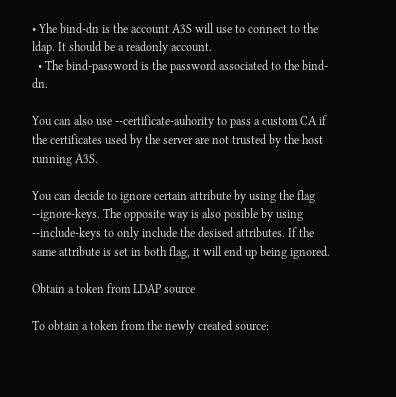• Yhe bind-dn is the account A3S will use to connect to the ldap. It should be a readonly account.
  • The bind-password is the password associated to the bind-dn.

You can also use --certificate-auhority to pass a custom CA if the certificates used by the server are not trusted by the host running A3S.

You can decide to ignore certain attribute by using the flag --ignore-keys. The opposite way is also posible by using --include-keys to only include the desised attributes. If the same attribute is set in both flag, it will end up being ignored.

Obtain a token from LDAP source

To obtain a token from the newly created source: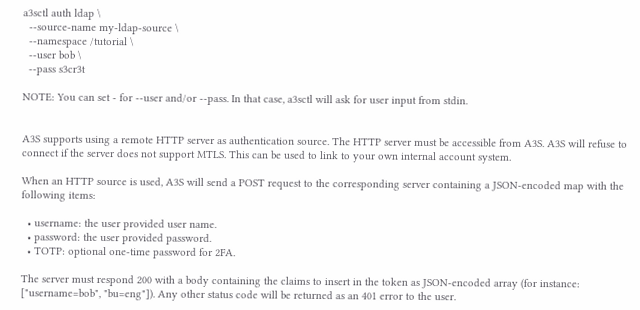a3sctl auth ldap \
  --source-name my-ldap-source \
  --namespace /tutorial \
  --user bob \
  --pass s3cr3t

NOTE: You can set - for --user and/or --pass. In that case, a3sctl will ask for user input from stdin.


A3S supports using a remote HTTP server as authentication source. The HTTP server must be accessible from A3S. A3S will refuse to connect if the server does not support MTLS. This can be used to link to your own internal account system.

When an HTTP source is used, A3S will send a POST request to the corresponding server containing a JSON-encoded map with the following items:

  • username: the user provided user name.
  • password: the user provided password.
  • TOTP: optional one-time password for 2FA.

The server must respond 200 with a body containing the claims to insert in the token as JSON-encoded array (for instance: ["username=bob", "bu=eng"]). Any other status code will be returned as an 401 error to the user.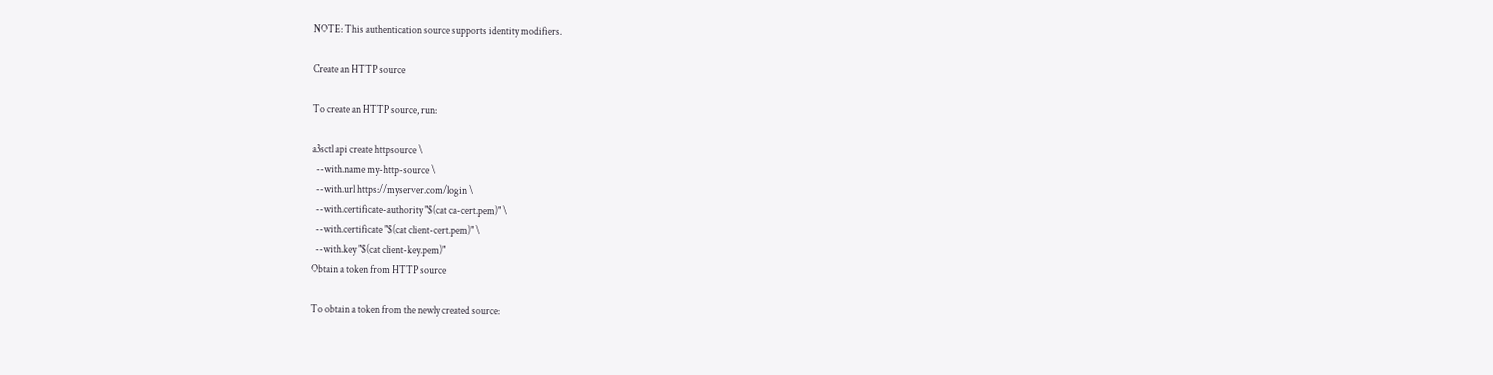NOTE: This authentication source supports identity modifiers.

Create an HTTP source

To create an HTTP source, run:

a3sctl api create httpsource \
  --with.name my-http-source \
  --with.url https://myserver.com/login \
  --with.certificate-authority "$(cat ca-cert.pem)" \
  --with.certificate "$(cat client-cert.pem)" \
  --with.key "$(cat client-key.pem)"
Obtain a token from HTTP source

To obtain a token from the newly created source: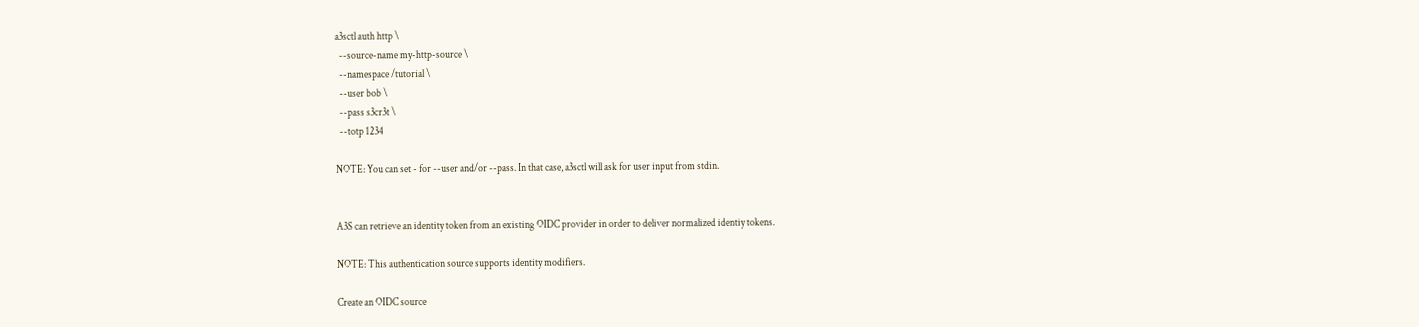a3sctl auth http \
  --source-name my-http-source \
  --namespace /tutorial \
  --user bob \
  --pass s3cr3t \
  --totp 1234

NOTE: You can set - for --user and/or --pass. In that case, a3sctl will ask for user input from stdin.


A3S can retrieve an identity token from an existing OIDC provider in order to deliver normalized identiy tokens.

NOTE: This authentication source supports identity modifiers.

Create an OIDC source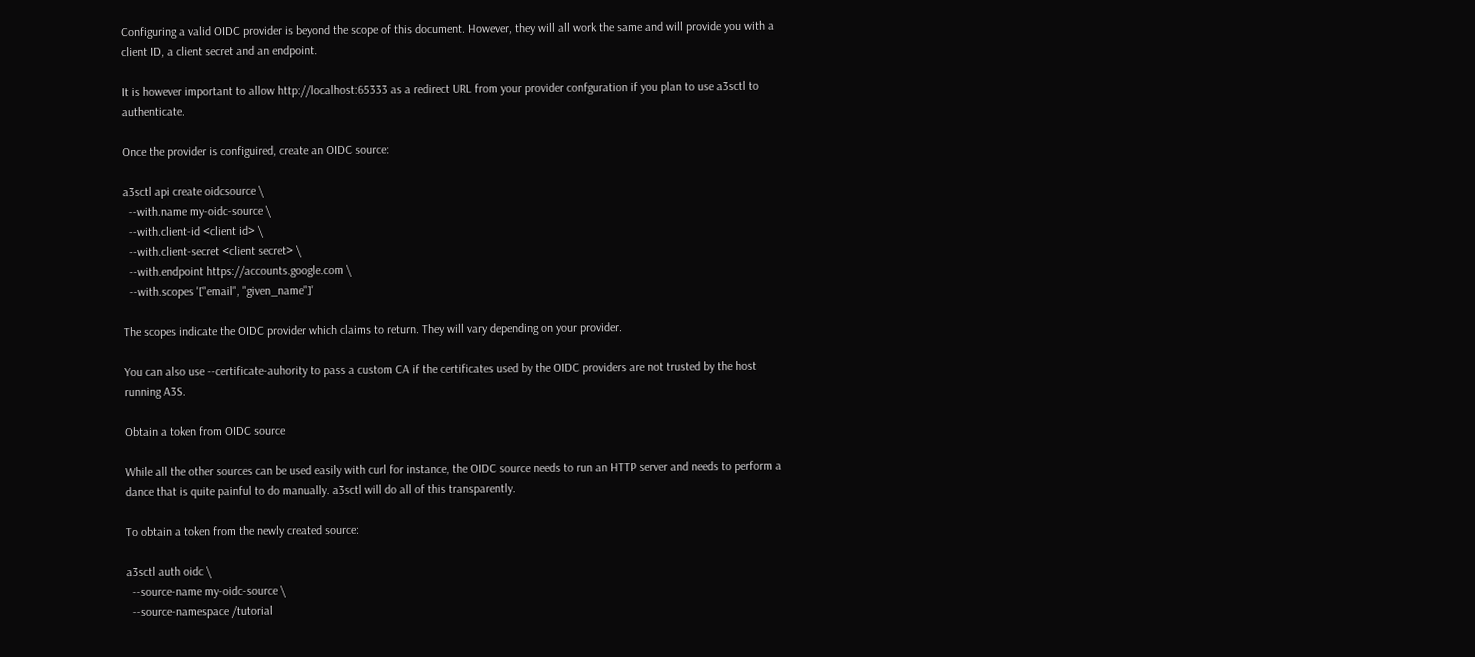Configuring a valid OIDC provider is beyond the scope of this document. However, they will all work the same and will provide you with a client ID, a client secret and an endpoint.

It is however important to allow http://localhost:65333 as a redirect URL from your provider confguration if you plan to use a3sctl to authenticate.

Once the provider is configuired, create an OIDC source:

a3sctl api create oidcsource \
  --with.name my-oidc-source \
  --with.client-id <client id> \
  --with.client-secret <client secret> \
  --with.endpoint https://accounts.google.com \
  --with.scopes '["email", "given_name"]'

The scopes indicate the OIDC provider which claims to return. They will vary depending on your provider.

You can also use --certificate-auhority to pass a custom CA if the certificates used by the OIDC providers are not trusted by the host running A3S.

Obtain a token from OIDC source

While all the other sources can be used easily with curl for instance, the OIDC source needs to run an HTTP server and needs to perform a dance that is quite painful to do manually. a3sctl will do all of this transparently.

To obtain a token from the newly created source:

a3sctl auth oidc \
  --source-name my-oidc-source \
  --source-namespace /tutorial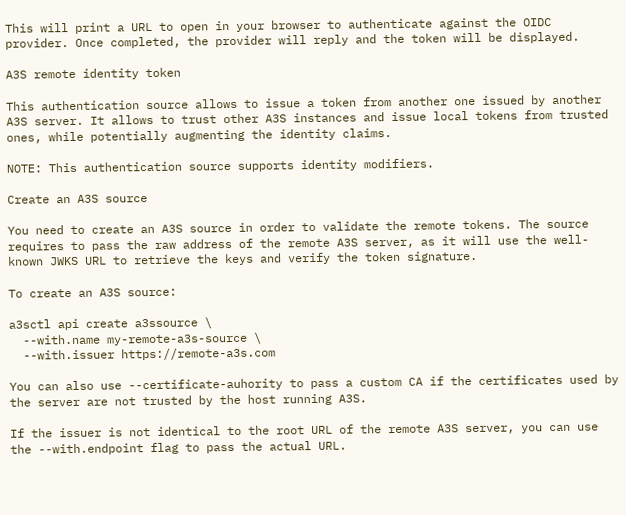This will print a URL to open in your browser to authenticate against the OIDC provider. Once completed, the provider will reply and the token will be displayed.

A3S remote identity token

This authentication source allows to issue a token from another one issued by another A3S server. It allows to trust other A3S instances and issue local tokens from trusted ones, while potentially augmenting the identity claims.

NOTE: This authentication source supports identity modifiers.

Create an A3S source

You need to create an A3S source in order to validate the remote tokens. The source requires to pass the raw address of the remote A3S server, as it will use the well-known JWKS URL to retrieve the keys and verify the token signature.

To create an A3S source:

a3sctl api create a3ssource \
  --with.name my-remote-a3s-source \
  --with.issuer https://remote-a3s.com

You can also use --certificate-auhority to pass a custom CA if the certificates used by the server are not trusted by the host running A3S.

If the issuer is not identical to the root URL of the remote A3S server, you can use the --with.endpoint flag to pass the actual URL.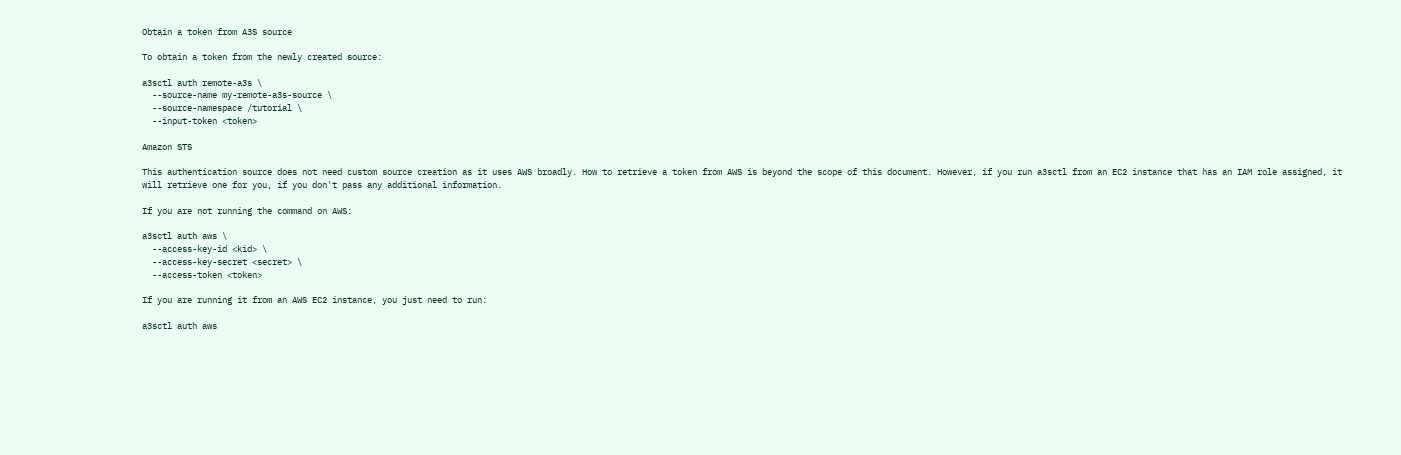Obtain a token from A3S source

To obtain a token from the newly created source:

a3sctl auth remote-a3s \
  --source-name my-remote-a3s-source \
  --source-namespace /tutorial \
  --input-token <token>

Amazon STS

This authentication source does not need custom source creation as it uses AWS broadly. How to retrieve a token from AWS is beyond the scope of this document. However, if you run a3sctl from an EC2 instance that has an IAM role assigned, it will retrieve one for you, if you don't pass any additional information.

If you are not running the command on AWS:

a3sctl auth aws \
  --access-key-id <kid> \
  --access-key-secret <secret> \
  --access-token <token>

If you are running it from an AWS EC2 instance, you just need to run:

a3sctl auth aws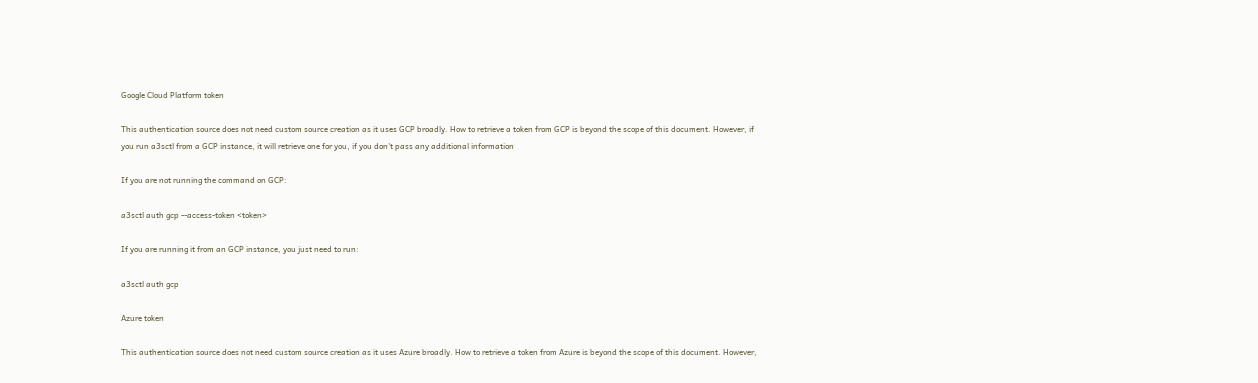Google Cloud Platform token

This authentication source does not need custom source creation as it uses GCP broadly. How to retrieve a token from GCP is beyond the scope of this document. However, if you run a3sctl from a GCP instance, it will retrieve one for you, if you don't pass any additional information

If you are not running the command on GCP:

a3sctl auth gcp --access-token <token>

If you are running it from an GCP instance, you just need to run:

a3sctl auth gcp

Azure token

This authentication source does not need custom source creation as it uses Azure broadly. How to retrieve a token from Azure is beyond the scope of this document. However,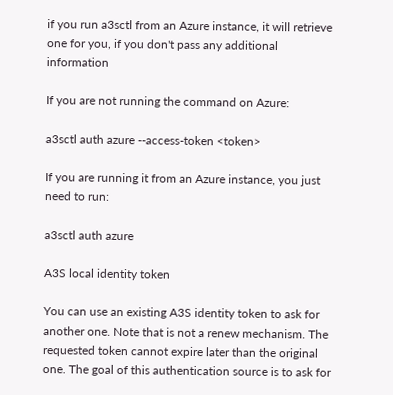if you run a3sctl from an Azure instance, it will retrieve one for you, if you don't pass any additional information

If you are not running the command on Azure:

a3sctl auth azure --access-token <token>

If you are running it from an Azure instance, you just need to run:

a3sctl auth azure

A3S local identity token

You can use an existing A3S identity token to ask for another one. Note that is not a renew mechanism. The requested token cannot expire later than the original one. The goal of this authentication source is to ask for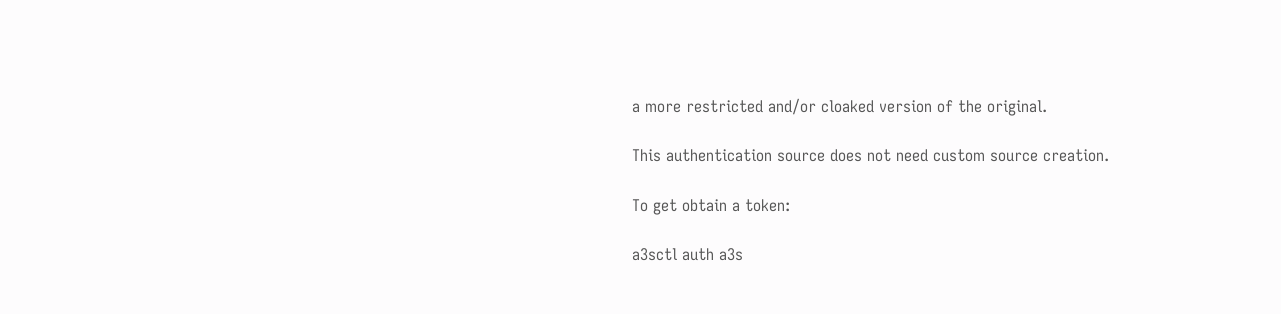a more restricted and/or cloaked version of the original.

This authentication source does not need custom source creation.

To get obtain a token:

a3sctl auth a3s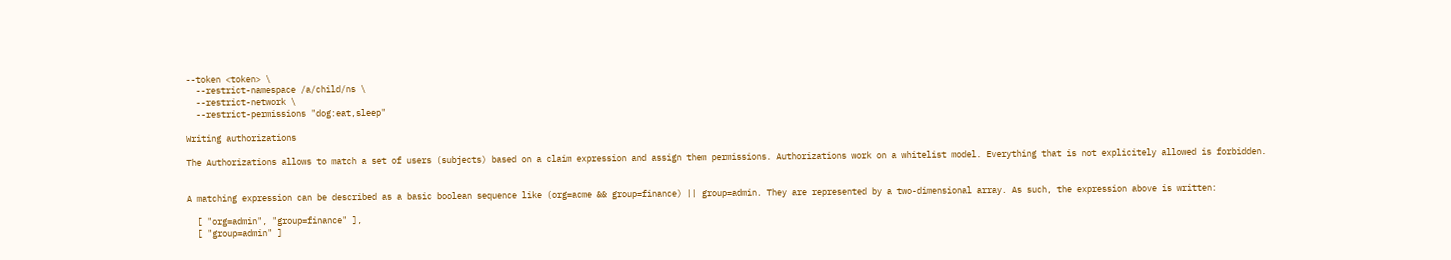--token <token> \
  --restrict-namespace /a/child/ns \
  --restrict-network \
  --restrict-permissions "dog:eat,sleep"

Writing authorizations

The Authorizations allows to match a set of users (subjects) based on a claim expression and assign them permissions. Authorizations work on a whitelist model. Everything that is not explicitely allowed is forbidden.


A matching expression can be described as a basic boolean sequence like (org=acme && group=finance) || group=admin. They are represented by a two-dimensional array. As such, the expression above is written:

  [ "org=admin", "group=finance" ],
  [ "group=admin" ]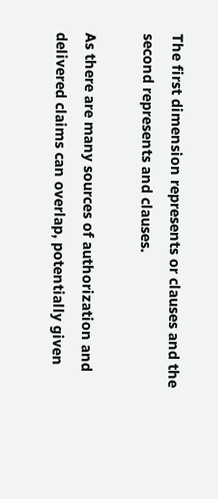The first dimension represents or clauses and the second represents and clauses.

As there are many sources of authorization and delivered claims can overlap, potentially given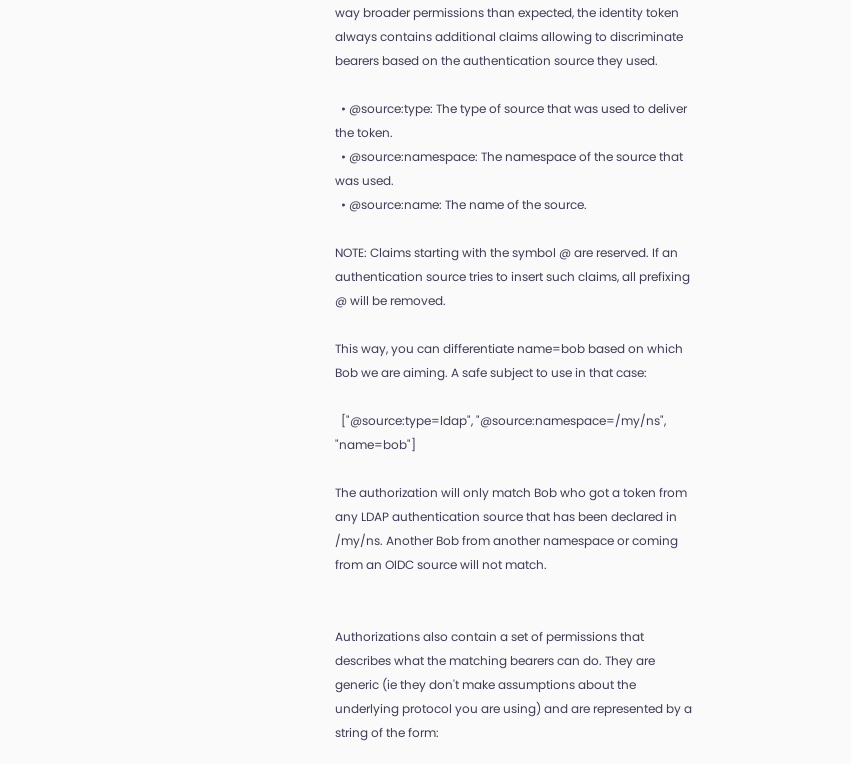way broader permissions than expected, the identity token always contains additional claims allowing to discriminate bearers based on the authentication source they used.

  • @source:type: The type of source that was used to deliver the token.
  • @source:namespace: The namespace of the source that was used.
  • @source:name: The name of the source.

NOTE: Claims starting with the symbol @ are reserved. If an authentication source tries to insert such claims, all prefixing @ will be removed.

This way, you can differentiate name=bob based on which Bob we are aiming. A safe subject to use in that case:

  ["@source:type=ldap", "@source:namespace=/my/ns", "name=bob"]

The authorization will only match Bob who got a token from any LDAP authentication source that has been declared in /my/ns. Another Bob from another namespace or coming from an OIDC source will not match.


Authorizations also contain a set of permissions that describes what the matching bearers can do. They are generic (ie they don't make assumptions about the underlying protocol you are using) and are represented by a string of the form: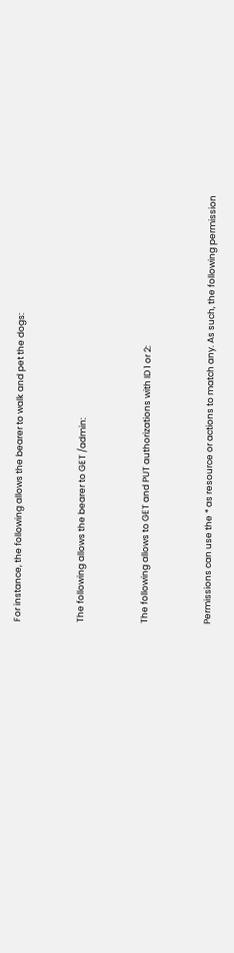For instance, the following allows the bearer to walk and pet the dogs:


The following allows the bearer to GET /admin:


The following allows to GET and PUT authorizations with ID 1 or 2:


Permissions can use the * as resource or actions to match any. As such, the following permission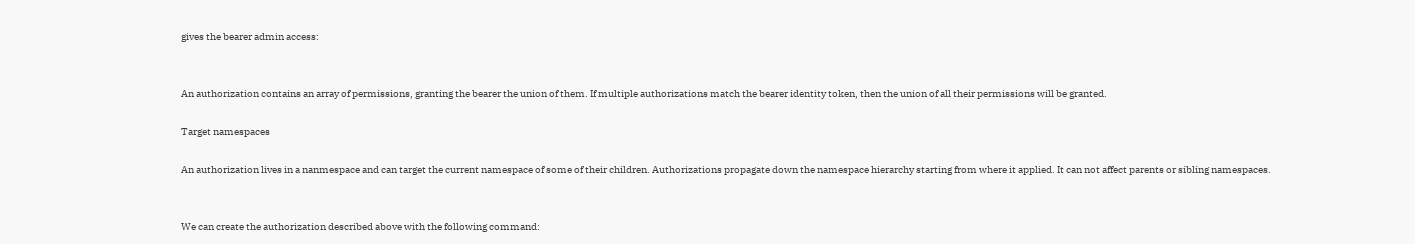gives the bearer admin access:


An authorization contains an array of permissions, granting the bearer the union of them. If multiple authorizations match the bearer identity token, then the union of all their permissions will be granted.

Target namespaces

An authorization lives in a nanmespace and can target the current namespace of some of their children. Authorizations propagate down the namespace hierarchy starting from where it applied. It can not affect parents or sibling namespaces.


We can create the authorization described above with the following command: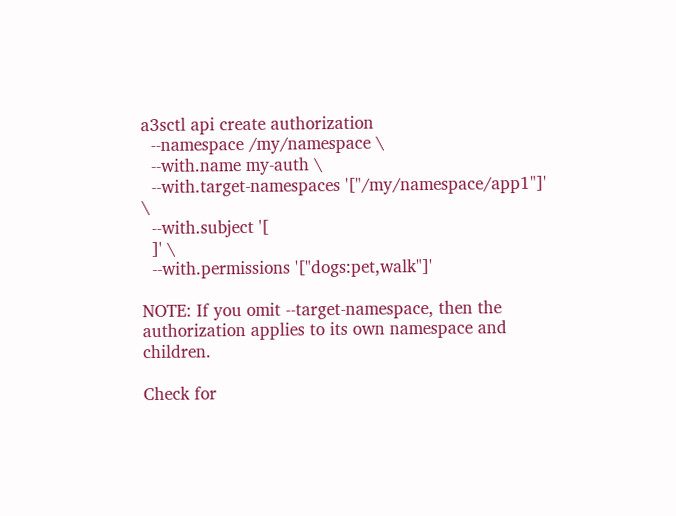a3sctl api create authorization
  --namespace /my/namespace \
  --with.name my-auth \
  --with.target-namespaces '["/my/namespace/app1"]' \
  --with.subject '[
  ]' \
  --with.permissions '["dogs:pet,walk"]'

NOTE: If you omit --target-namespace, then the authorization applies to its own namespace and children.

Check for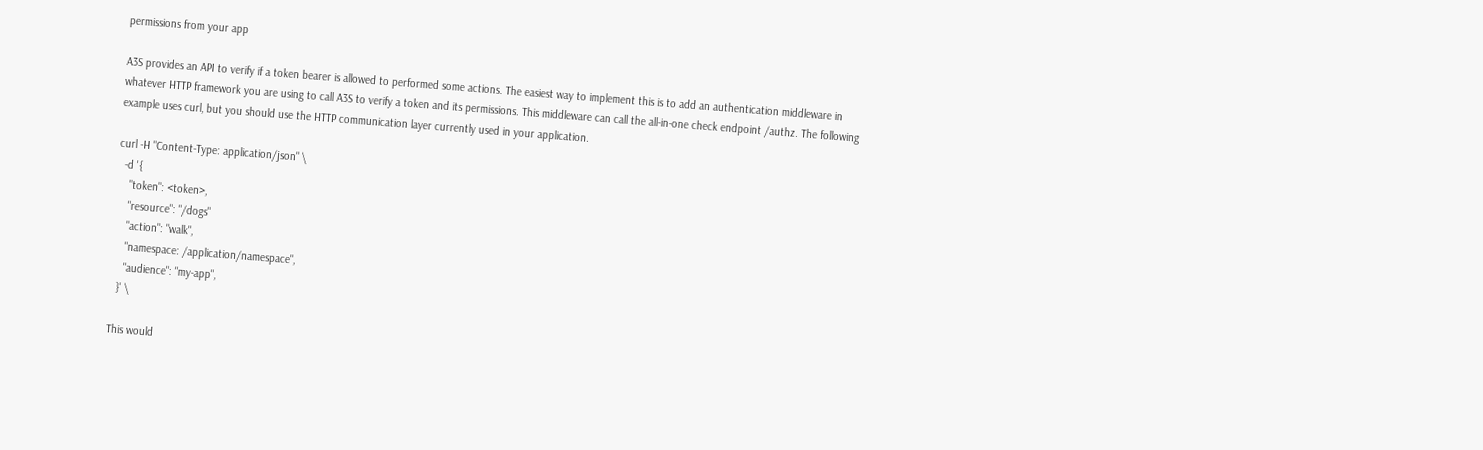permissions from your app

A3S provides an API to verify if a token bearer is allowed to performed some actions. The easiest way to implement this is to add an authentication middleware in whatever HTTP framework you are using to call A3S to verify a token and its permissions. This middleware can call the all-in-one check endpoint /authz. The following example uses curl, but you should use the HTTP communication layer currently used in your application.

curl -H "Content-Type: application/json" \
  -d '{
    "token": <token>,
    "resource": "/dogs"
    "action": "walk",
    "namespace: /application/namespace",
    "audience": "my-app",
  }' \

This would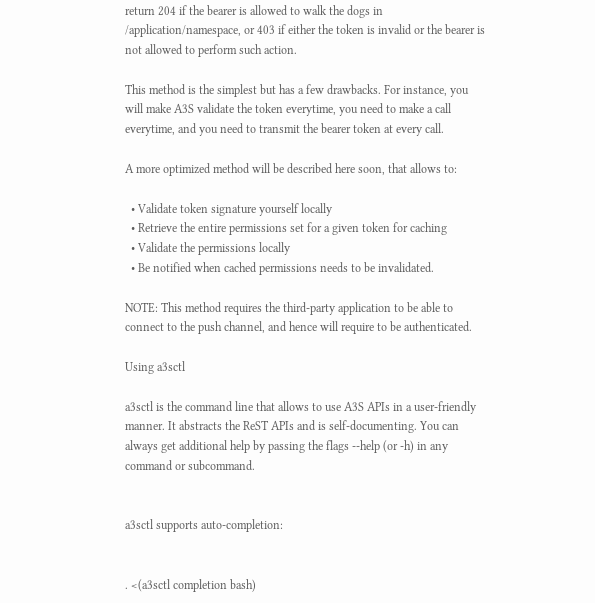return 204 if the bearer is allowed to walk the dogs in /application/namespace, or 403 if either the token is invalid or the bearer is not allowed to perform such action.

This method is the simplest but has a few drawbacks. For instance, you will make A3S validate the token everytime, you need to make a call everytime, and you need to transmit the bearer token at every call.

A more optimized method will be described here soon, that allows to:

  • Validate token signature yourself locally
  • Retrieve the entire permissions set for a given token for caching
  • Validate the permissions locally
  • Be notified when cached permissions needs to be invalidated.

NOTE: This method requires the third-party application to be able to connect to the push channel, and hence will require to be authenticated.

Using a3sctl

a3sctl is the command line that allows to use A3S APIs in a user-friendly manner. It abstracts the ReST APIs and is self-documenting. You can always get additional help by passing the flags --help (or -h) in any command or subcommand.


a3sctl supports auto-completion:


. <(a3sctl completion bash)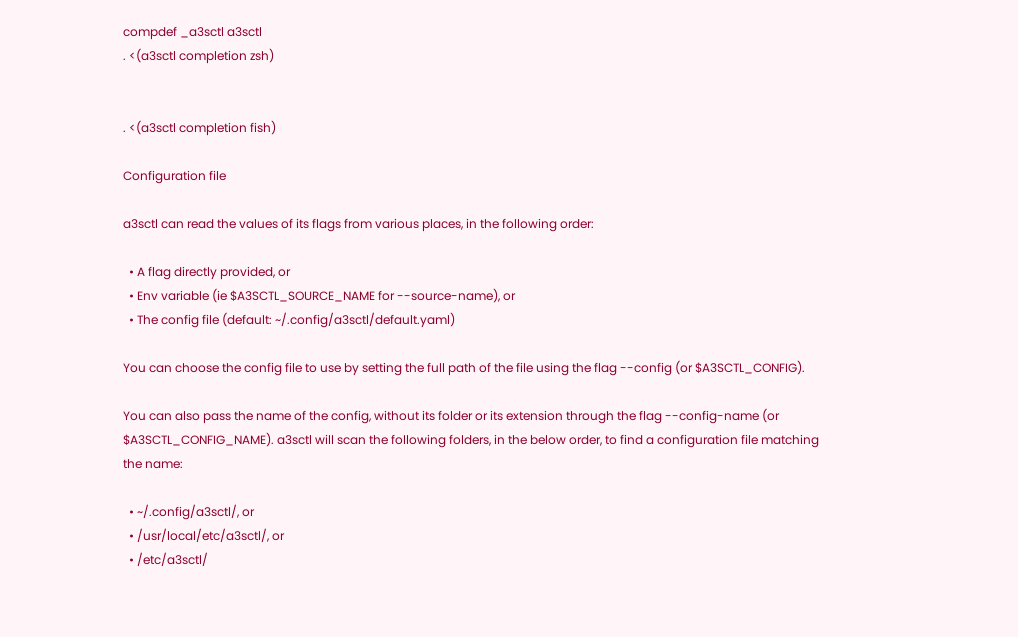compdef _a3sctl a3sctl
. <(a3sctl completion zsh)


. <(a3sctl completion fish)

Configuration file

a3sctl can read the values of its flags from various places, in the following order:

  • A flag directly provided, or
  • Env variable (ie $A3SCTL_SOURCE_NAME for --source-name), or
  • The config file (default: ~/.config/a3sctl/default.yaml)

You can choose the config file to use by setting the full path of the file using the flag --config (or $A3SCTL_CONFIG).

You can also pass the name of the config, without its folder or its extension through the flag --config-name (or $A3SCTL_CONFIG_NAME). a3sctl will scan the following folders, in the below order, to find a configuration file matching the name:

  • ~/.config/a3sctl/, or
  • /usr/local/etc/a3sctl/, or
  • /etc/a3sctl/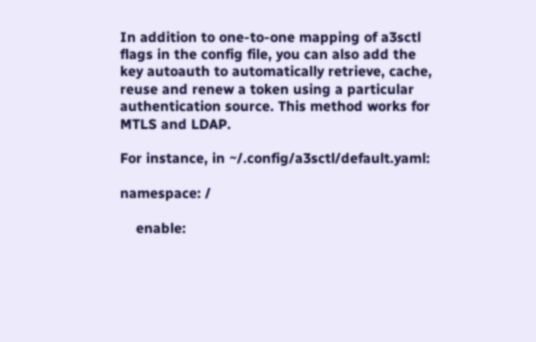In addition to one-to-one mapping of a3sctl flags in the config file, you can also add the key autoauth to automatically retrieve, cache, reuse and renew a token using a particular authentication source. This method works for MTLS and LDAP.

For instance, in ~/.config/a3sctl/default.yaml:

namespace: /

    enable: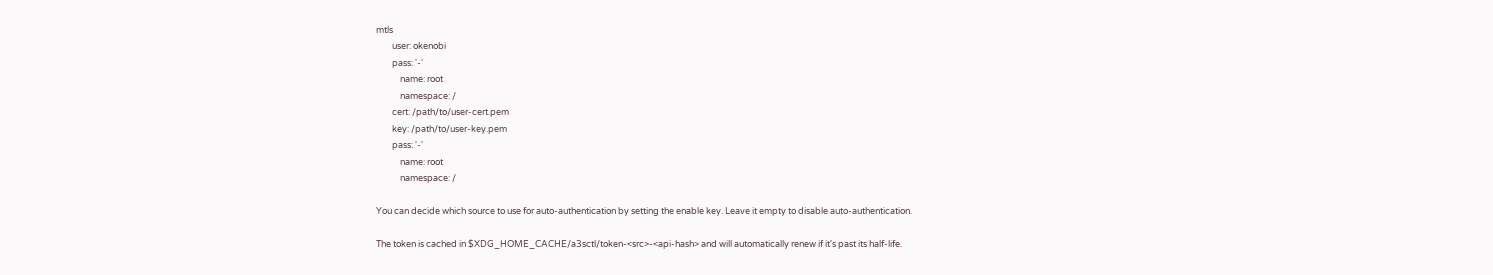mtls
        user: okenobi
        pass: '-'
            name: root
            namespace: /
        cert: /path/to/user-cert.pem
        key: /path/to/user-key.pem
        pass: '-'
            name: root
            namespace: /

You can decide which source to use for auto-authentication by setting the enable key. Leave it empty to disable auto-authentication.

The token is cached in $XDG_HOME_CACHE/a3sctl/token-<src>-<api-hash> and will automatically renew if it's past its half-life.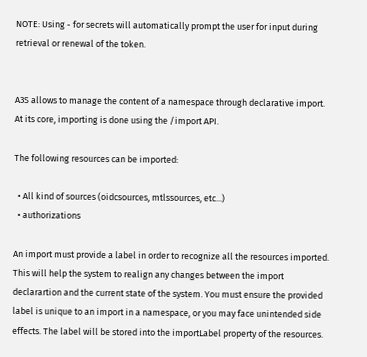NOTE: Using - for secrets will automatically prompt the user for input during retrieval or renewal of the token.


A3S allows to manage the content of a namespace through declarative import. At its core, importing is done using the /import API.

The following resources can be imported:

  • All kind of sources (oidcsources, mtlssources, etc...)
  • authorizations

An import must provide a label in order to recognize all the resources imported. This will help the system to realign any changes between the import declarartion and the current state of the system. You must ensure the provided label is unique to an import in a namespace, or you may face unintended side effects. The label will be stored into the importLabel property of the resources.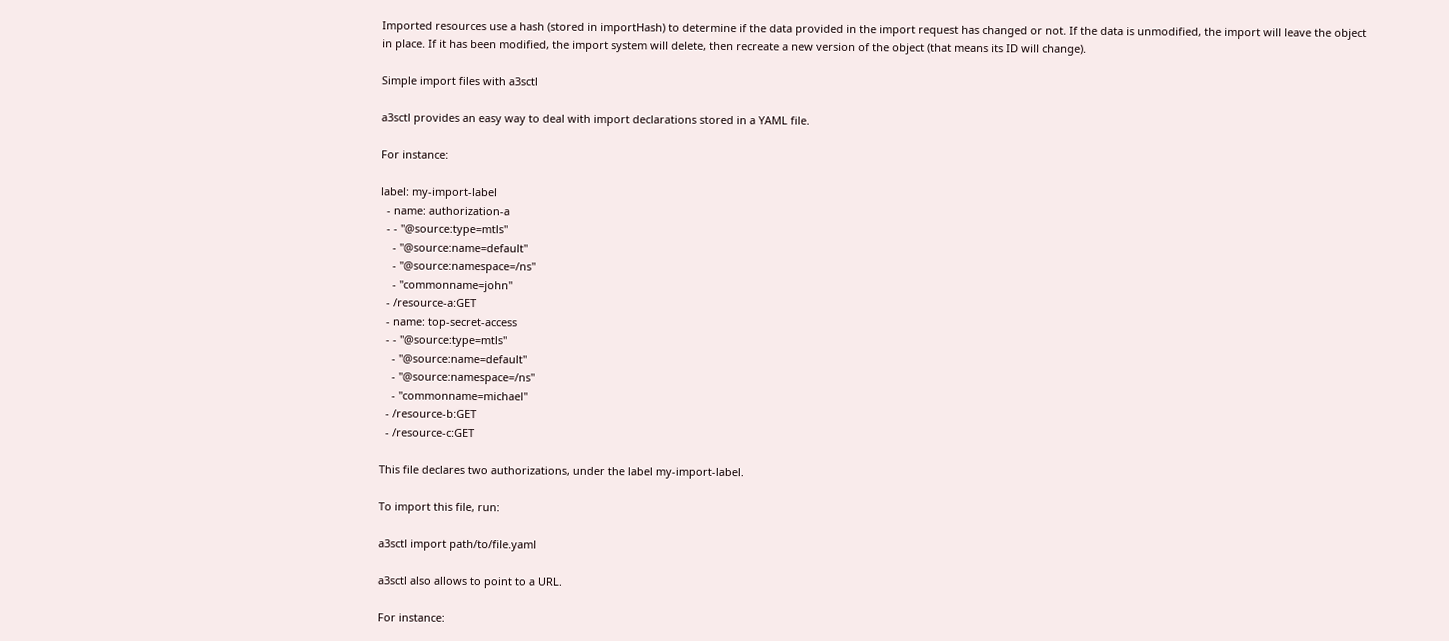Imported resources use a hash (stored in importHash) to determine if the data provided in the import request has changed or not. If the data is unmodified, the import will leave the object in place. If it has been modified, the import system will delete, then recreate a new version of the object (that means its ID will change).

Simple import files with a3sctl

a3sctl provides an easy way to deal with import declarations stored in a YAML file.

For instance:

label: my-import-label
  - name: authorization-a
  - - "@source:type=mtls"
    - "@source:name=default"
    - "@source:namespace=/ns"
    - "commonname=john"
  - /resource-a:GET
  - name: top-secret-access
  - - "@source:type=mtls"
    - "@source:name=default"
    - "@source:namespace=/ns"
    - "commonname=michael"
  - /resource-b:GET
  - /resource-c:GET

This file declares two authorizations, under the label my-import-label.

To import this file, run:

a3sctl import path/to/file.yaml

a3sctl also allows to point to a URL.

For instance: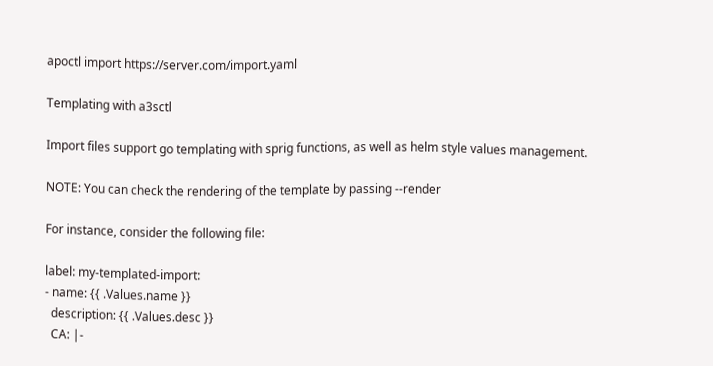apoctl import https://server.com/import.yaml

Templating with a3sctl

Import files support go templating with sprig functions, as well as helm style values management.

NOTE: You can check the rendering of the template by passing --render

For instance, consider the following file:

label: my-templated-import:
- name: {{ .Values.name }}
  description: {{ .Values.desc }}
  CA: |-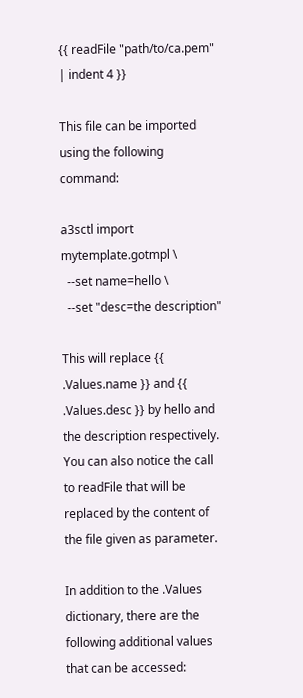{{ readFile "path/to/ca.pem" | indent 4 }}

This file can be imported using the following command:

a3sctl import mytemplate.gotmpl \
  --set name=hello \
  --set "desc=the description"

This will replace {{ .Values.name }} and {{ .Values.desc }} by hello and the description respectively. You can also notice the call to readFile that will be replaced by the content of the file given as parameter.

In addition to the .Values dictionary, there are the following additional values that can be accessed: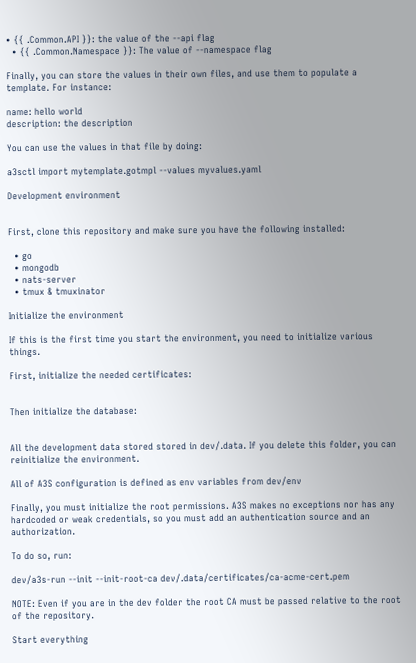• {{ .Common.API }}: the value of the --api flag
  • {{ .Common.Namespace }}: The value of --namespace flag

Finally, you can store the values in their own files, and use them to populate a template. For instance:

name: hello world
description: the description

You can use the values in that file by doing:

a3sctl import mytemplate.gotmpl --values myvalues.yaml

Development environment


First, clone this repository and make sure you have the following installed:

  • go
  • mongodb
  • nats-server
  • tmux & tmuxinator

Initialize the environment

If this is the first time you start the environment, you need to initialize various things.

First, initialize the needed certificates:


Then initialize the database:


All the development data stored stored in dev/.data. If you delete this folder, you can reinitialize the environment.

All of A3S configuration is defined as env variables from dev/env

Finally, you must initialize the root permissions. A3S makes no exceptions nor has any hardcoded or weak credentials, so you must add an authentication source and an authorization.

To do so, run:

dev/a3s-run --init --init-root-ca dev/.data/certificates/ca-acme-cert.pem

NOTE: Even if you are in the dev folder the root CA must be passed relative to the root of the repository.

Start everything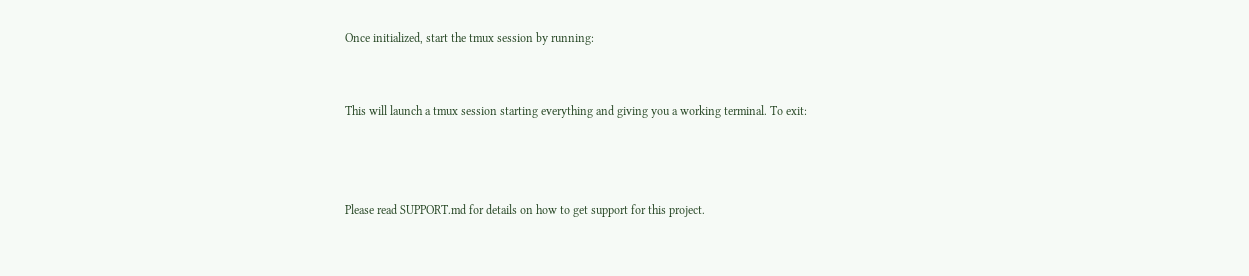Once initialized, start the tmux session by running:


This will launch a tmux session starting everything and giving you a working terminal. To exit:



Please read SUPPORT.md for details on how to get support for this project.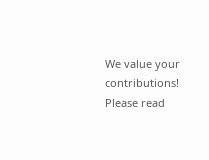We value your contributions! Please read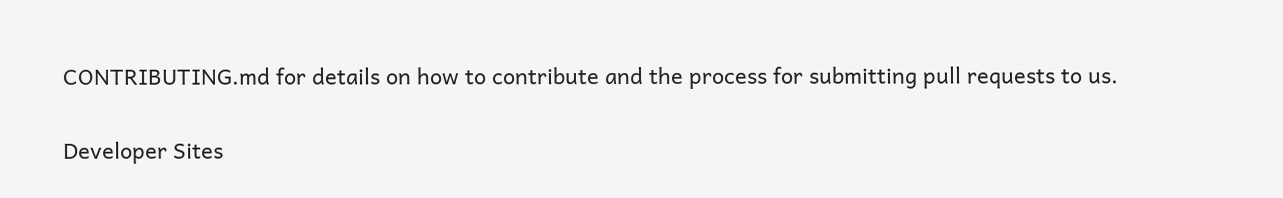CONTRIBUTING.md for details on how to contribute and the process for submitting pull requests to us.

Developer Sites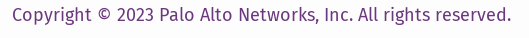Copyright © 2023 Palo Alto Networks, Inc. All rights reserved.